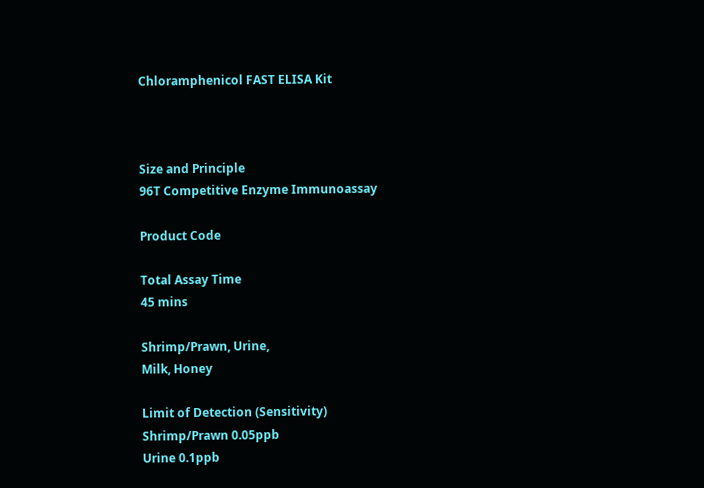Chloramphenicol FAST ELISA Kit



Size and Principle
96T Competitive Enzyme Immunoassay

Product Code

Total Assay Time
45 mins

Shrimp/Prawn, Urine,
Milk, Honey

Limit of Detection (Sensitivity)
Shrimp/Prawn 0.05ppb
Urine 0.1ppb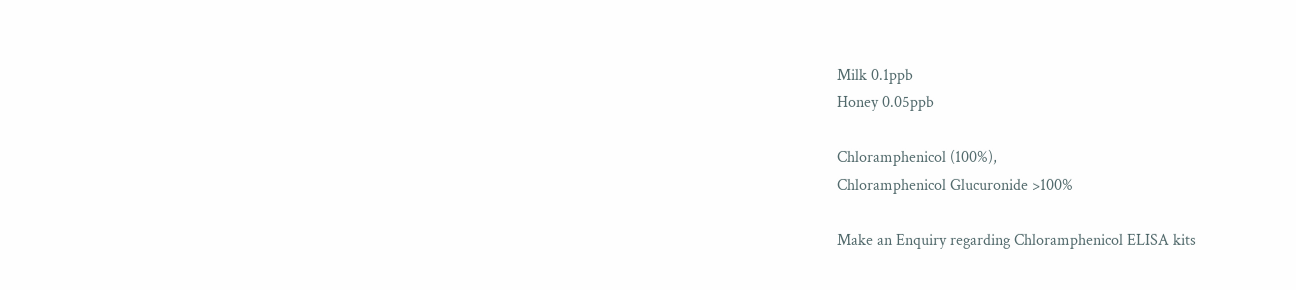Milk 0.1ppb
Honey 0.05ppb

Chloramphenicol (100%),
Chloramphenicol Glucuronide >100%

Make an Enquiry regarding Chloramphenicol ELISA kits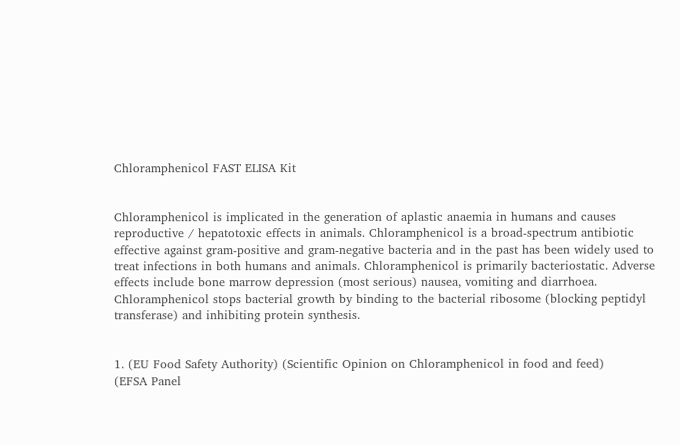Chloramphenicol FAST ELISA Kit


Chloramphenicol is implicated in the generation of aplastic anaemia in humans and causes reproductive / hepatotoxic effects in animals. Chloramphenicol is a broad-spectrum antibiotic effective against gram-positive and gram-negative bacteria and in the past has been widely used to treat infections in both humans and animals. Chloramphenicol is primarily bacteriostatic. Adverse effects include bone marrow depression (most serious) nausea, vomiting and diarrhoea. Chloramphenicol stops bacterial growth by binding to the bacterial ribosome (blocking peptidyl transferase) and inhibiting protein synthesis.


1. (EU Food Safety Authority) (Scientific Opinion on Chloramphenicol in food and feed)
(EFSA Panel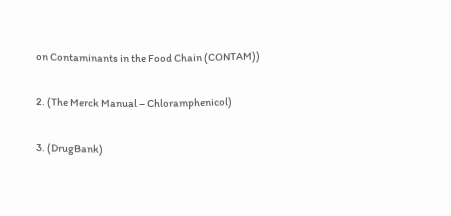on Contaminants in the Food Chain (CONTAM))

2. (The Merck Manual – Chloramphenicol)

3. (DrugBank)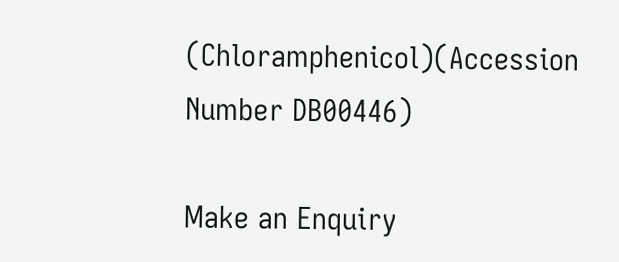(Chloramphenicol)(Accession Number DB00446)

Make an Enquiry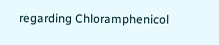regarding Chloramphenicol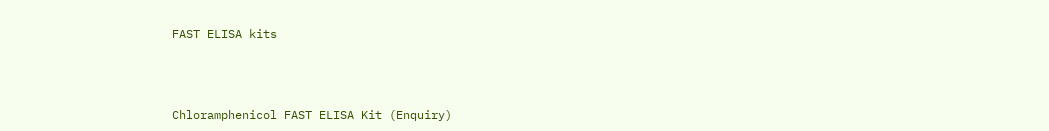FAST ELISA kits



Chloramphenicol FAST ELISA Kit (Enquiry)